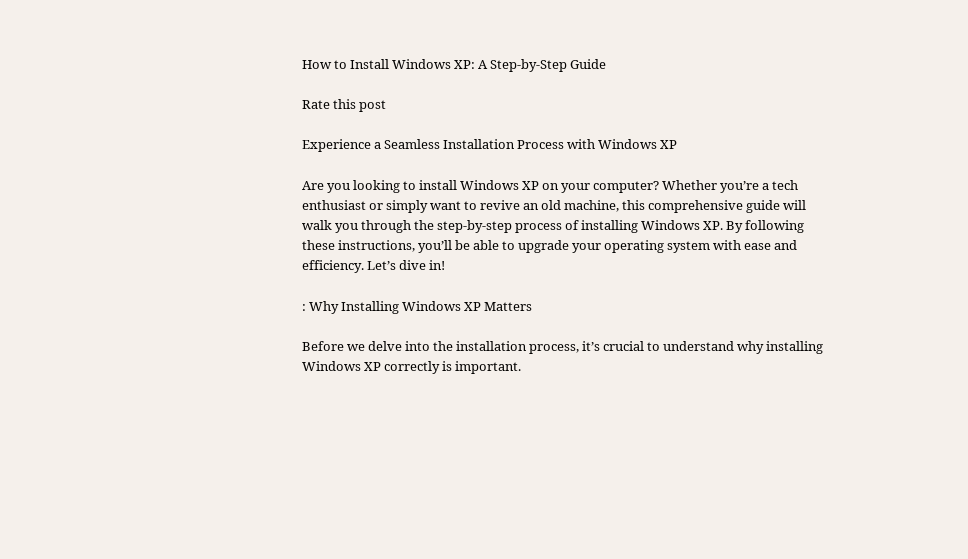How to Install Windows XP: A Step-by-Step Guide

Rate this post

Experience a Seamless Installation Process with Windows XP

Are you looking to install Windows XP on your computer? Whether you’re a tech enthusiast or simply want to revive an old machine, this comprehensive guide will walk you through the step-by-step process of installing Windows XP. By following these instructions, you’ll be able to upgrade your operating system with ease and efficiency. Let’s dive in!

: Why Installing Windows XP Matters

Before we delve into the installation process, it’s crucial to understand why installing Windows XP correctly is important.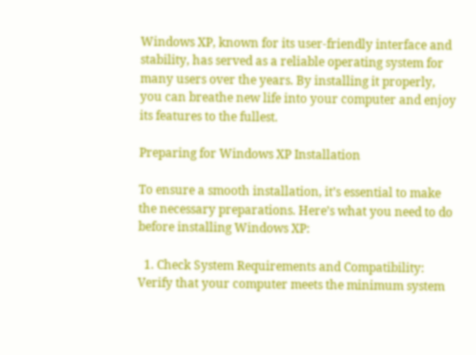Windows XP, known for its user-friendly interface and stability, has served as a reliable operating system for many users over the years. By installing it properly, you can breathe new life into your computer and enjoy its features to the fullest.

Preparing for Windows XP Installation

To ensure a smooth installation, it’s essential to make the necessary preparations. Here’s what you need to do before installing Windows XP:

  1. Check System Requirements and Compatibility: Verify that your computer meets the minimum system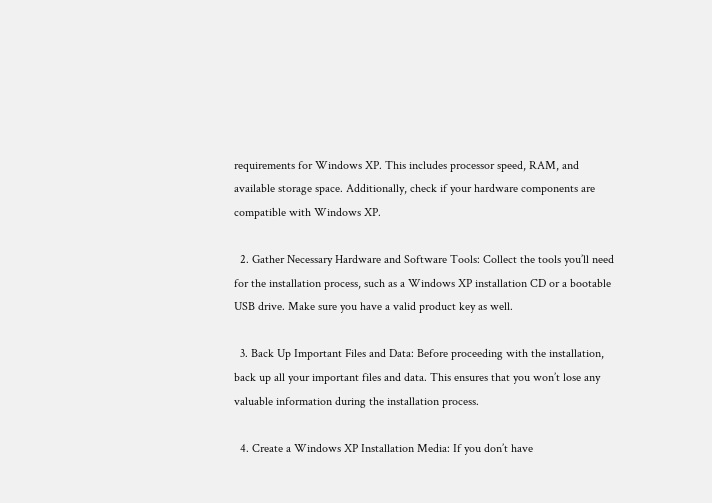requirements for Windows XP. This includes processor speed, RAM, and available storage space. Additionally, check if your hardware components are compatible with Windows XP.

  2. Gather Necessary Hardware and Software Tools: Collect the tools you’ll need for the installation process, such as a Windows XP installation CD or a bootable USB drive. Make sure you have a valid product key as well.

  3. Back Up Important Files and Data: Before proceeding with the installation, back up all your important files and data. This ensures that you won’t lose any valuable information during the installation process.

  4. Create a Windows XP Installation Media: If you don’t have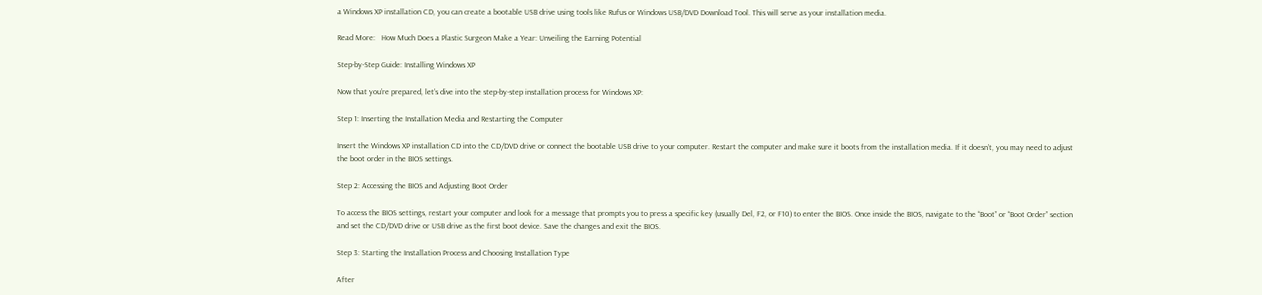a Windows XP installation CD, you can create a bootable USB drive using tools like Rufus or Windows USB/DVD Download Tool. This will serve as your installation media.

Read More:   How Much Does a Plastic Surgeon Make a Year: Unveiling the Earning Potential

Step-by-Step Guide: Installing Windows XP

Now that you’re prepared, let’s dive into the step-by-step installation process for Windows XP:

Step 1: Inserting the Installation Media and Restarting the Computer

Insert the Windows XP installation CD into the CD/DVD drive or connect the bootable USB drive to your computer. Restart the computer and make sure it boots from the installation media. If it doesn’t, you may need to adjust the boot order in the BIOS settings.

Step 2: Accessing the BIOS and Adjusting Boot Order

To access the BIOS settings, restart your computer and look for a message that prompts you to press a specific key (usually Del, F2, or F10) to enter the BIOS. Once inside the BIOS, navigate to the “Boot” or “Boot Order” section and set the CD/DVD drive or USB drive as the first boot device. Save the changes and exit the BIOS.

Step 3: Starting the Installation Process and Choosing Installation Type

After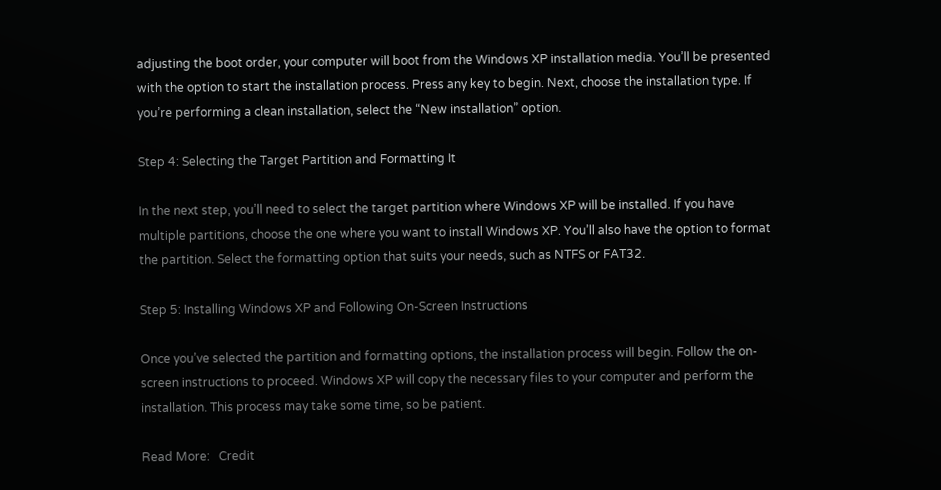adjusting the boot order, your computer will boot from the Windows XP installation media. You’ll be presented with the option to start the installation process. Press any key to begin. Next, choose the installation type. If you’re performing a clean installation, select the “New installation” option.

Step 4: Selecting the Target Partition and Formatting It

In the next step, you’ll need to select the target partition where Windows XP will be installed. If you have multiple partitions, choose the one where you want to install Windows XP. You’ll also have the option to format the partition. Select the formatting option that suits your needs, such as NTFS or FAT32.

Step 5: Installing Windows XP and Following On-Screen Instructions

Once you’ve selected the partition and formatting options, the installation process will begin. Follow the on-screen instructions to proceed. Windows XP will copy the necessary files to your computer and perform the installation. This process may take some time, so be patient.

Read More:   Credit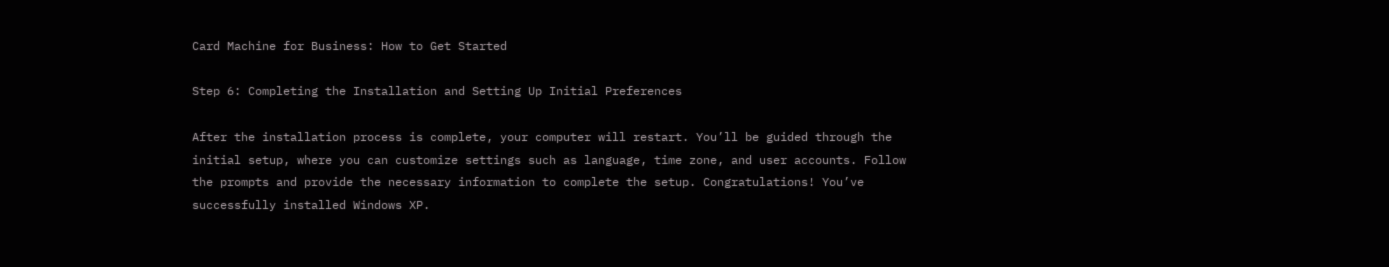Card Machine for Business: How to Get Started

Step 6: Completing the Installation and Setting Up Initial Preferences

After the installation process is complete, your computer will restart. You’ll be guided through the initial setup, where you can customize settings such as language, time zone, and user accounts. Follow the prompts and provide the necessary information to complete the setup. Congratulations! You’ve successfully installed Windows XP.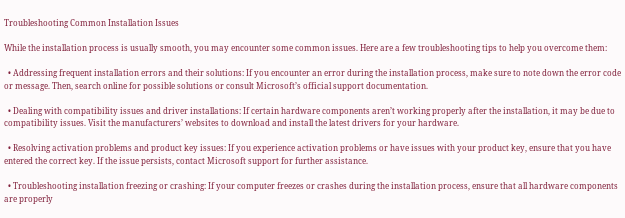Troubleshooting Common Installation Issues

While the installation process is usually smooth, you may encounter some common issues. Here are a few troubleshooting tips to help you overcome them:

  • Addressing frequent installation errors and their solutions: If you encounter an error during the installation process, make sure to note down the error code or message. Then, search online for possible solutions or consult Microsoft’s official support documentation.

  • Dealing with compatibility issues and driver installations: If certain hardware components aren’t working properly after the installation, it may be due to compatibility issues. Visit the manufacturers’ websites to download and install the latest drivers for your hardware.

  • Resolving activation problems and product key issues: If you experience activation problems or have issues with your product key, ensure that you have entered the correct key. If the issue persists, contact Microsoft support for further assistance.

  • Troubleshooting installation freezing or crashing: If your computer freezes or crashes during the installation process, ensure that all hardware components are properly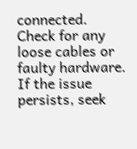connected. Check for any loose cables or faulty hardware. If the issue persists, seek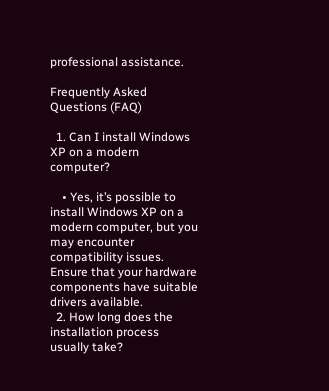professional assistance.

Frequently Asked Questions (FAQ)

  1. Can I install Windows XP on a modern computer?

    • Yes, it’s possible to install Windows XP on a modern computer, but you may encounter compatibility issues. Ensure that your hardware components have suitable drivers available.
  2. How long does the installation process usually take?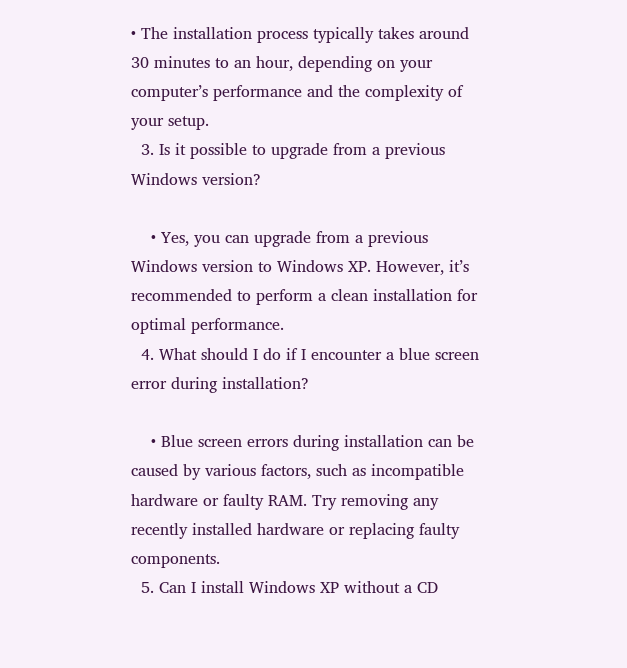• The installation process typically takes around 30 minutes to an hour, depending on your computer’s performance and the complexity of your setup.
  3. Is it possible to upgrade from a previous Windows version?

    • Yes, you can upgrade from a previous Windows version to Windows XP. However, it’s recommended to perform a clean installation for optimal performance.
  4. What should I do if I encounter a blue screen error during installation?

    • Blue screen errors during installation can be caused by various factors, such as incompatible hardware or faulty RAM. Try removing any recently installed hardware or replacing faulty components.
  5. Can I install Windows XP without a CD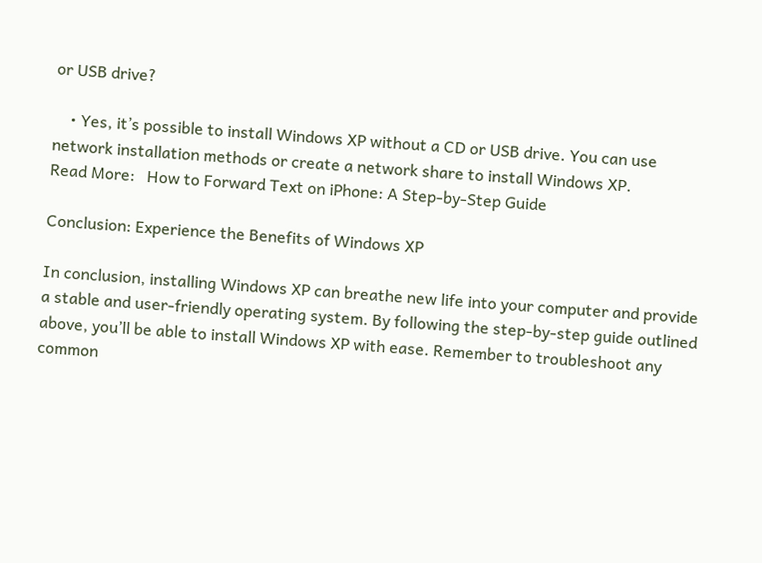or USB drive?

    • Yes, it’s possible to install Windows XP without a CD or USB drive. You can use network installation methods or create a network share to install Windows XP.
Read More:   How to Forward Text on iPhone: A Step-by-Step Guide

Conclusion: Experience the Benefits of Windows XP

In conclusion, installing Windows XP can breathe new life into your computer and provide a stable and user-friendly operating system. By following the step-by-step guide outlined above, you’ll be able to install Windows XP with ease. Remember to troubleshoot any common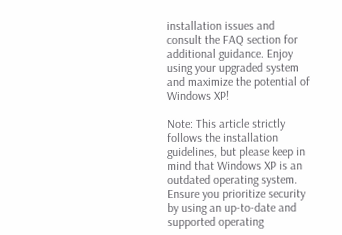installation issues and consult the FAQ section for additional guidance. Enjoy using your upgraded system and maximize the potential of Windows XP!

Note: This article strictly follows the installation guidelines, but please keep in mind that Windows XP is an outdated operating system. Ensure you prioritize security by using an up-to-date and supported operating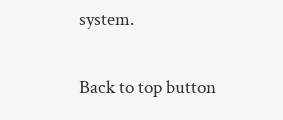system.

Back to top button